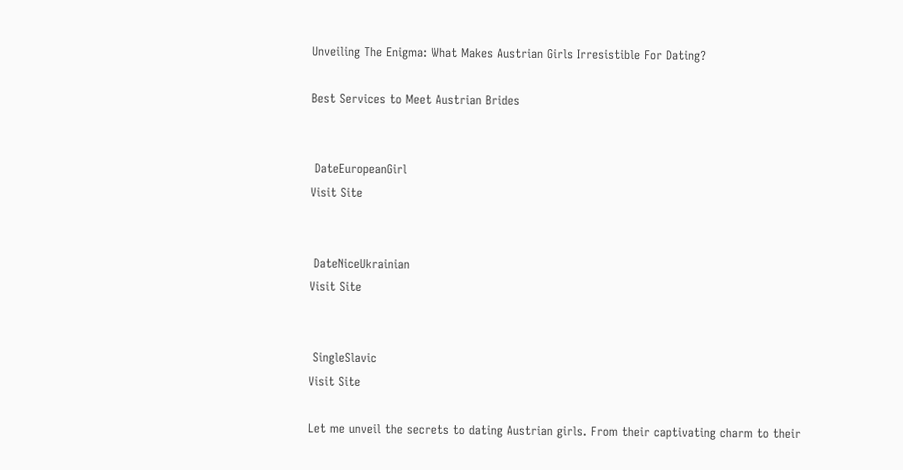Unveiling The Enigma: What Makes Austrian Girls Irresistible For Dating?

Best Services to Meet Austrian Brides


 DateEuropeanGirl
Visit Site


 DateNiceUkrainian
Visit Site


 SingleSlavic
Visit Site

Let me unveil the secrets to dating Austrian girls. From their captivating charm to their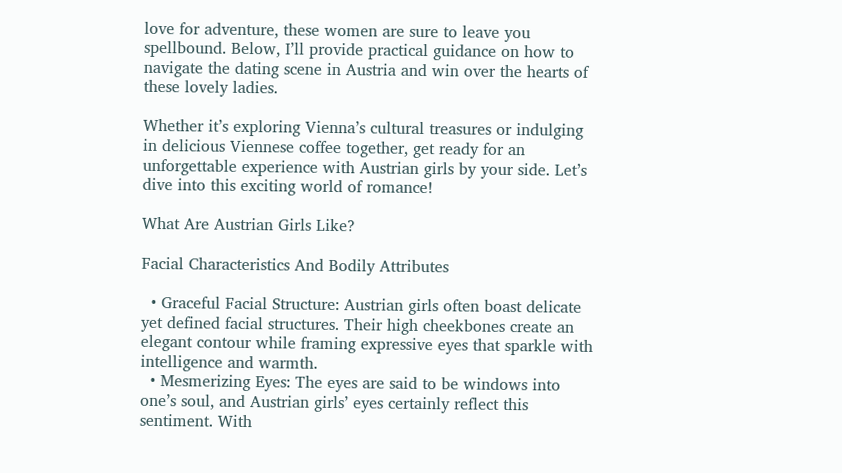love for adventure, these women are sure to leave you spellbound. Below, I’ll provide practical guidance on how to navigate the dating scene in Austria and win over the hearts of these lovely ladies.

Whether it’s exploring Vienna’s cultural treasures or indulging in delicious Viennese coffee together, get ready for an unforgettable experience with Austrian girls by your side. Let’s dive into this exciting world of romance!

What Are Austrian Girls Like?

Facial Characteristics And Bodily Attributes

  • Graceful Facial Structure: Austrian girls often boast delicate yet defined facial structures. Their high cheekbones create an elegant contour while framing expressive eyes that sparkle with intelligence and warmth.
  • Mesmerizing Eyes: The eyes are said to be windows into one’s soul, and Austrian girls’ eyes certainly reflect this sentiment. With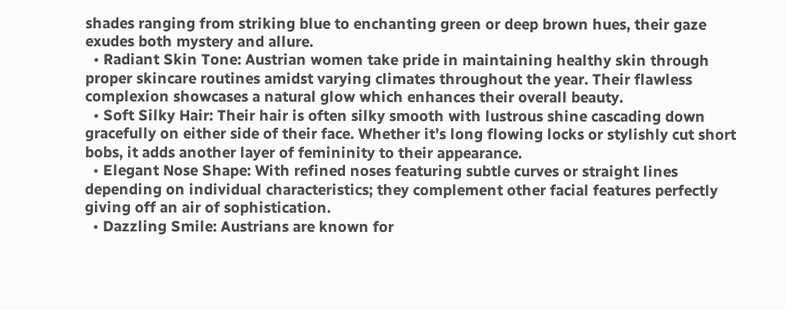shades ranging from striking blue to enchanting green or deep brown hues, their gaze exudes both mystery and allure.
  • Radiant Skin Tone: Austrian women take pride in maintaining healthy skin through proper skincare routines amidst varying climates throughout the year. Their flawless complexion showcases a natural glow which enhances their overall beauty.
  • Soft Silky Hair: Their hair is often silky smooth with lustrous shine cascading down gracefully on either side of their face. Whether it’s long flowing locks or stylishly cut short bobs, it adds another layer of femininity to their appearance.
  • Elegant Nose Shape: With refined noses featuring subtle curves or straight lines depending on individual characteristics; they complement other facial features perfectly giving off an air of sophistication.
  • Dazzling Smile: Austrians are known for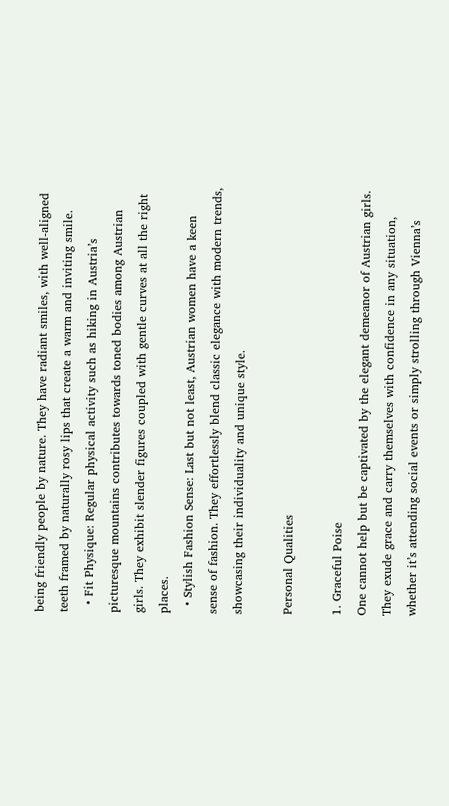being friendly people by nature. They have radiant smiles, with well-aligned teeth framed by naturally rosy lips that create a warm and inviting smile.
  • Fit Physique: Regular physical activity such as hiking in Austria’s picturesque mountains contributes towards toned bodies among Austrian girls. They exhibit slender figures coupled with gentle curves at all the right places.
  • Stylish Fashion Sense: Last but not least, Austrian women have a keen sense of fashion. They effortlessly blend classic elegance with modern trends, showcasing their individuality and unique style.

Personal Qualities

1. Graceful Poise
One cannot help but be captivated by the elegant demeanor of Austrian girls. They exude grace and carry themselves with confidence in any situation, whether it’s attending social events or simply strolling through Vienna’s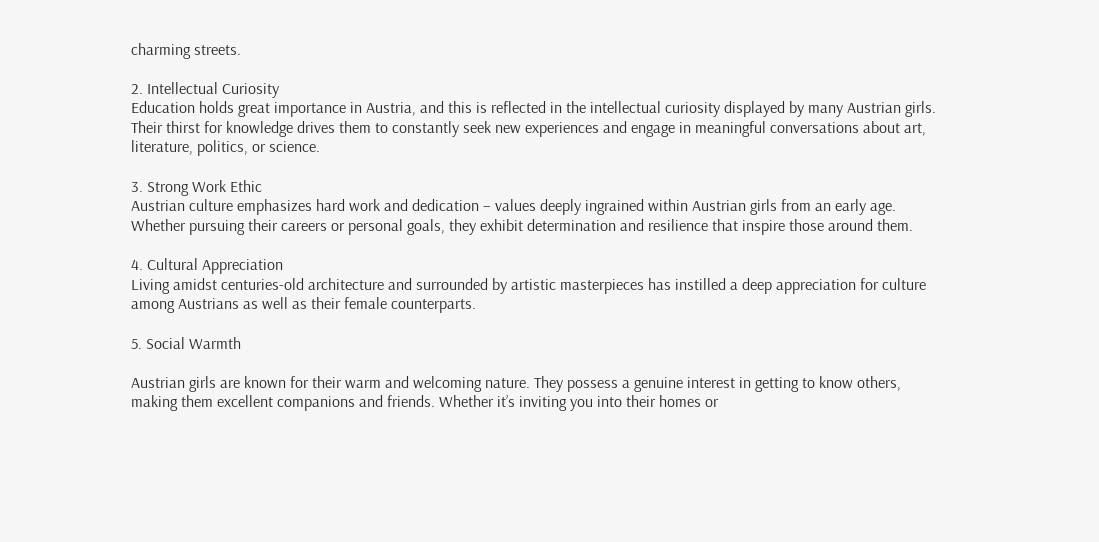charming streets.

2. Intellectual Curiosity
Education holds great importance in Austria, and this is reflected in the intellectual curiosity displayed by many Austrian girls. Their thirst for knowledge drives them to constantly seek new experiences and engage in meaningful conversations about art, literature, politics, or science.

3. Strong Work Ethic
Austrian culture emphasizes hard work and dedication – values deeply ingrained within Austrian girls from an early age. Whether pursuing their careers or personal goals, they exhibit determination and resilience that inspire those around them.

4. Cultural Appreciation
Living amidst centuries-old architecture and surrounded by artistic masterpieces has instilled a deep appreciation for culture among Austrians as well as their female counterparts.

5. Social Warmth

Austrian girls are known for their warm and welcoming nature. They possess a genuine interest in getting to know others, making them excellent companions and friends. Whether it’s inviting you into their homes or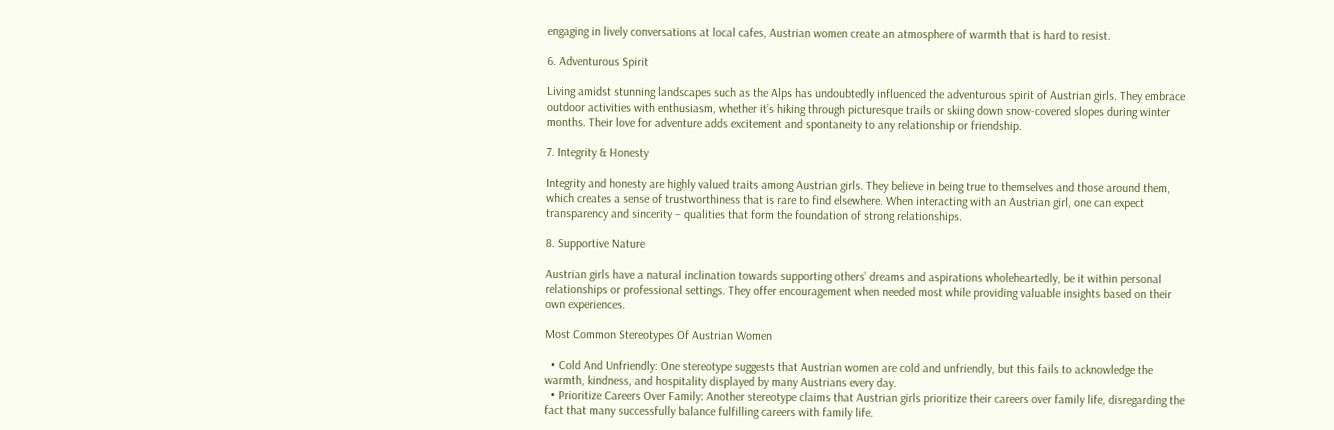engaging in lively conversations at local cafes, Austrian women create an atmosphere of warmth that is hard to resist.

6. Adventurous Spirit

Living amidst stunning landscapes such as the Alps has undoubtedly influenced the adventurous spirit of Austrian girls. They embrace outdoor activities with enthusiasm, whether it’s hiking through picturesque trails or skiing down snow-covered slopes during winter months. Their love for adventure adds excitement and spontaneity to any relationship or friendship.

7. Integrity & Honesty

Integrity and honesty are highly valued traits among Austrian girls. They believe in being true to themselves and those around them, which creates a sense of trustworthiness that is rare to find elsewhere. When interacting with an Austrian girl, one can expect transparency and sincerity – qualities that form the foundation of strong relationships.

8. Supportive Nature

Austrian girls have a natural inclination towards supporting others’ dreams and aspirations wholeheartedly, be it within personal relationships or professional settings. They offer encouragement when needed most while providing valuable insights based on their own experiences.

Most Common Stereotypes Of Austrian Women

  • Cold And Unfriendly: One stereotype suggests that Austrian women are cold and unfriendly, but this fails to acknowledge the warmth, kindness, and hospitality displayed by many Austrians every day.
  • Prioritize Careers Over Family: Another stereotype claims that Austrian girls prioritize their careers over family life, disregarding the fact that many successfully balance fulfilling careers with family life.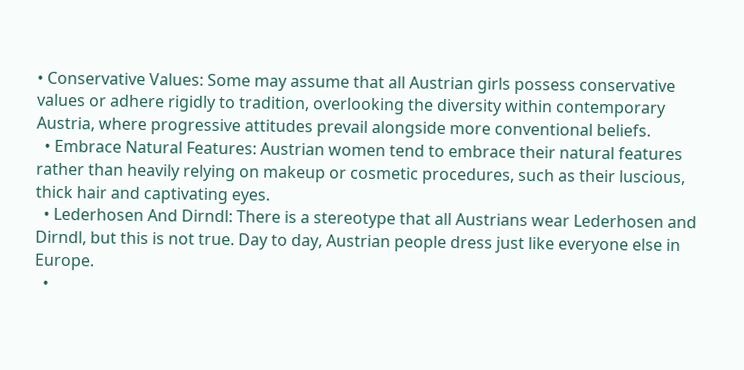• Conservative Values: Some may assume that all Austrian girls possess conservative values or adhere rigidly to tradition, overlooking the diversity within contemporary Austria, where progressive attitudes prevail alongside more conventional beliefs.
  • Embrace Natural Features: Austrian women tend to embrace their natural features rather than heavily relying on makeup or cosmetic procedures, such as their luscious, thick hair and captivating eyes.
  • Lederhosen And Dirndl: There is a stereotype that all Austrians wear Lederhosen and Dirndl, but this is not true. Day to day, Austrian people dress just like everyone else in Europe.
  •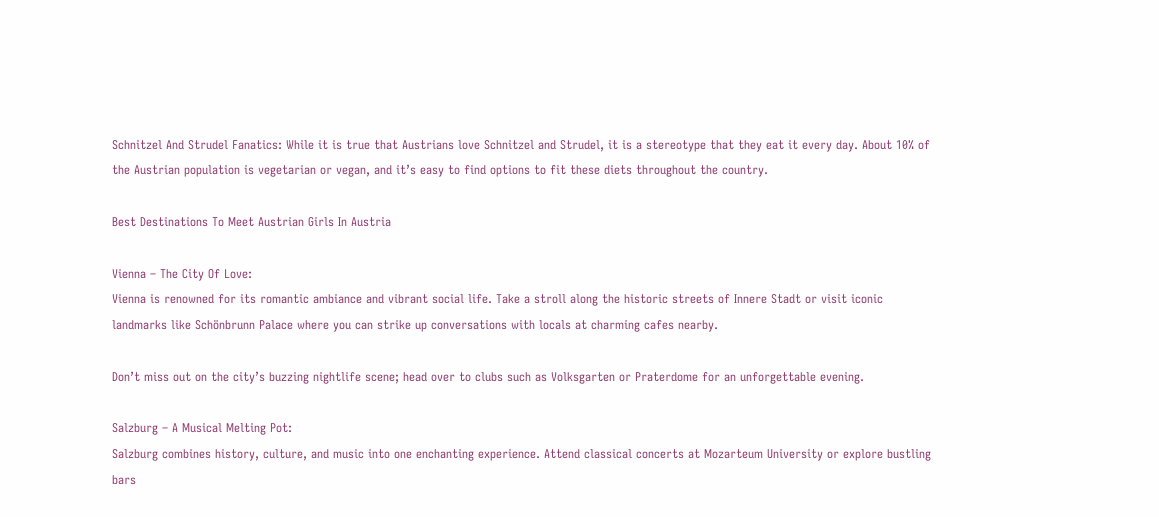Schnitzel And Strudel Fanatics: While it is true that Austrians love Schnitzel and Strudel, it is a stereotype that they eat it every day. About 10% of the Austrian population is vegetarian or vegan, and it’s easy to find options to fit these diets throughout the country.

Best Destinations To Meet Austrian Girls In Austria

Vienna – The City Of Love:
Vienna is renowned for its romantic ambiance and vibrant social life. Take a stroll along the historic streets of Innere Stadt or visit iconic landmarks like Schönbrunn Palace where you can strike up conversations with locals at charming cafes nearby.

Don’t miss out on the city’s buzzing nightlife scene; head over to clubs such as Volksgarten or Praterdome for an unforgettable evening.

Salzburg – A Musical Melting Pot:
Salzburg combines history, culture, and music into one enchanting experience. Attend classical concerts at Mozarteum University or explore bustling bars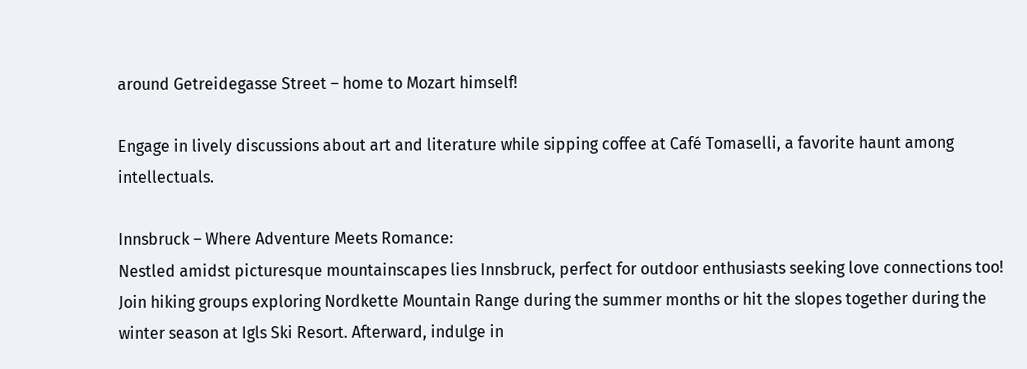around Getreidegasse Street – home to Mozart himself!

Engage in lively discussions about art and literature while sipping coffee at Café Tomaselli, a favorite haunt among intellectuals.

Innsbruck – Where Adventure Meets Romance:
Nestled amidst picturesque mountainscapes lies Innsbruck, perfect for outdoor enthusiasts seeking love connections too! Join hiking groups exploring Nordkette Mountain Range during the summer months or hit the slopes together during the winter season at Igls Ski Resort. Afterward, indulge in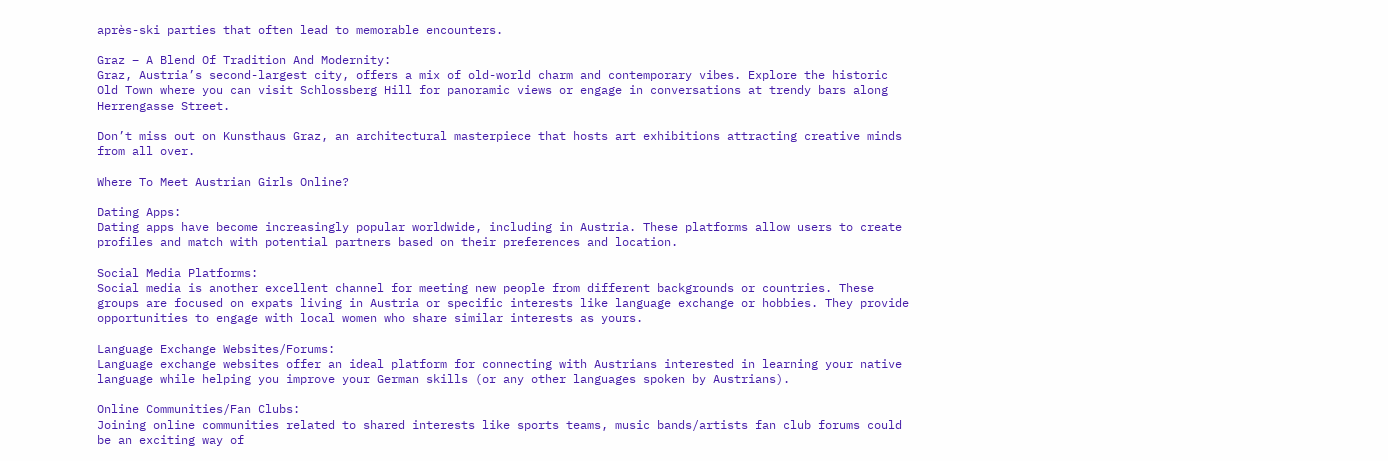après-ski parties that often lead to memorable encounters.

Graz – A Blend Of Tradition And Modernity:
Graz, Austria’s second-largest city, offers a mix of old-world charm and contemporary vibes. Explore the historic Old Town where you can visit Schlossberg Hill for panoramic views or engage in conversations at trendy bars along Herrengasse Street.

Don’t miss out on Kunsthaus Graz, an architectural masterpiece that hosts art exhibitions attracting creative minds from all over.

Where To Meet Austrian Girls Online?

Dating Apps:
Dating apps have become increasingly popular worldwide, including in Austria. These platforms allow users to create profiles and match with potential partners based on their preferences and location.

Social Media Platforms:
Social media is another excellent channel for meeting new people from different backgrounds or countries. These groups are focused on expats living in Austria or specific interests like language exchange or hobbies. They provide opportunities to engage with local women who share similar interests as yours.

Language Exchange Websites/Forums:
Language exchange websites offer an ideal platform for connecting with Austrians interested in learning your native language while helping you improve your German skills (or any other languages spoken by Austrians).

Online Communities/Fan Clubs:
Joining online communities related to shared interests like sports teams, music bands/artists fan club forums could be an exciting way of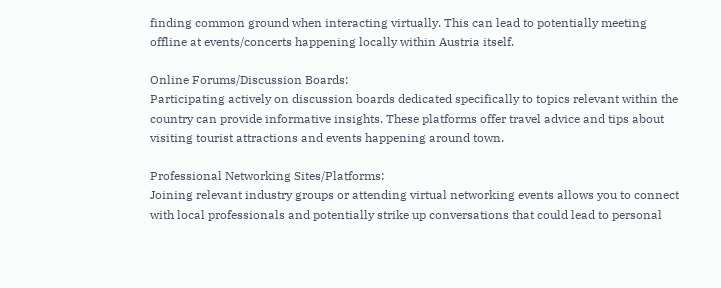finding common ground when interacting virtually. This can lead to potentially meeting offline at events/concerts happening locally within Austria itself.

Online Forums/Discussion Boards:
Participating actively on discussion boards dedicated specifically to topics relevant within the country can provide informative insights. These platforms offer travel advice and tips about visiting tourist attractions and events happening around town.

Professional Networking Sites/Platforms:
Joining relevant industry groups or attending virtual networking events allows you to connect with local professionals and potentially strike up conversations that could lead to personal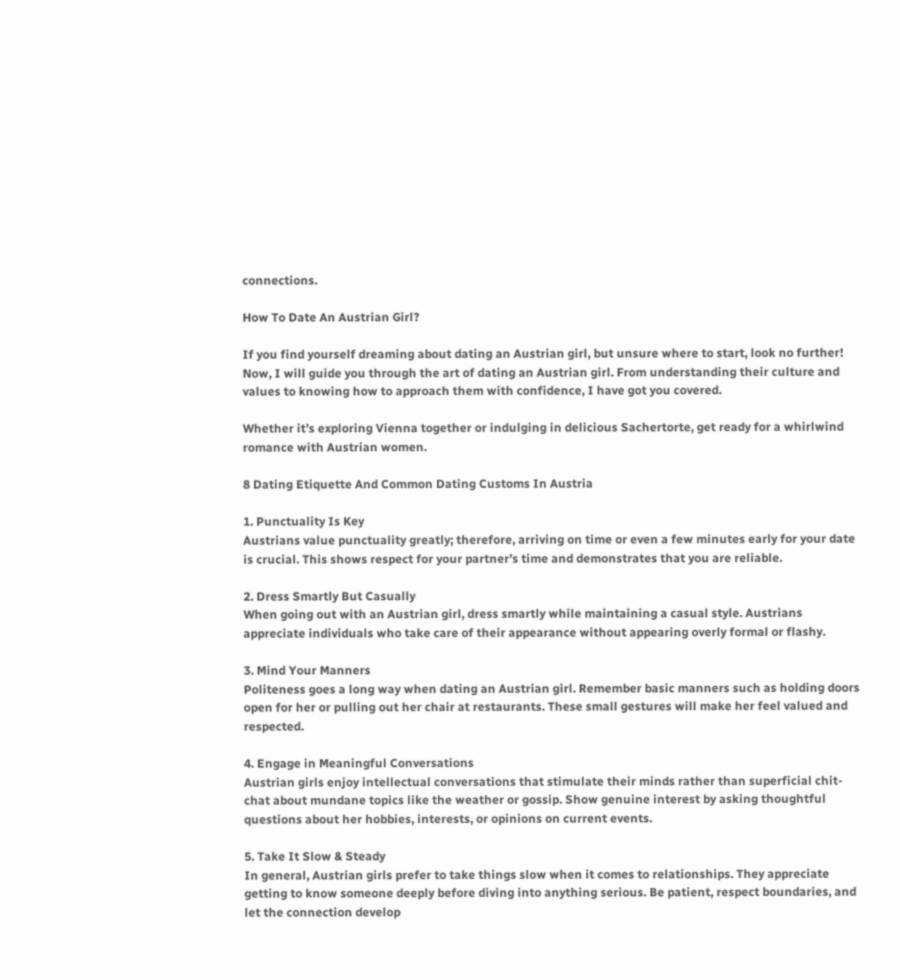connections.

How To Date An Austrian Girl?

If you find yourself dreaming about dating an Austrian girl, but unsure where to start, look no further! Now, I will guide you through the art of dating an Austrian girl. From understanding their culture and values to knowing how to approach them with confidence, I have got you covered.

Whether it’s exploring Vienna together or indulging in delicious Sachertorte, get ready for a whirlwind romance with Austrian women.

8 Dating Etiquette And Common Dating Customs In Austria

1. Punctuality Is Key
Austrians value punctuality greatly; therefore, arriving on time or even a few minutes early for your date is crucial. This shows respect for your partner’s time and demonstrates that you are reliable.

2. Dress Smartly But Casually
When going out with an Austrian girl, dress smartly while maintaining a casual style. Austrians appreciate individuals who take care of their appearance without appearing overly formal or flashy.

3. Mind Your Manners
Politeness goes a long way when dating an Austrian girl. Remember basic manners such as holding doors open for her or pulling out her chair at restaurants. These small gestures will make her feel valued and respected.

4. Engage in Meaningful Conversations
Austrian girls enjoy intellectual conversations that stimulate their minds rather than superficial chit-chat about mundane topics like the weather or gossip. Show genuine interest by asking thoughtful questions about her hobbies, interests, or opinions on current events.

5. Take It Slow & Steady
In general, Austrian girls prefer to take things slow when it comes to relationships. They appreciate getting to know someone deeply before diving into anything serious. Be patient, respect boundaries, and let the connection develop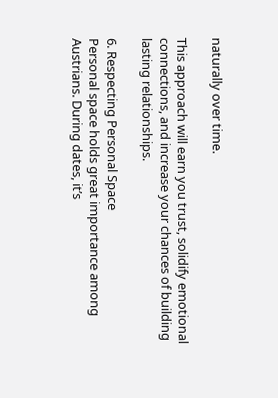naturally over time.

This approach will earn you trust, solidify emotional connections, and increase your chances of building lasting relationships.

6. Respecting Personal Space
Personal space holds great importance among Austrians. During dates, it’s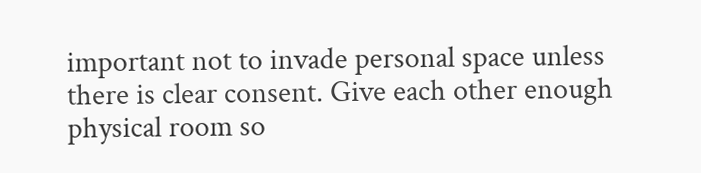important not to invade personal space unless there is clear consent. Give each other enough physical room so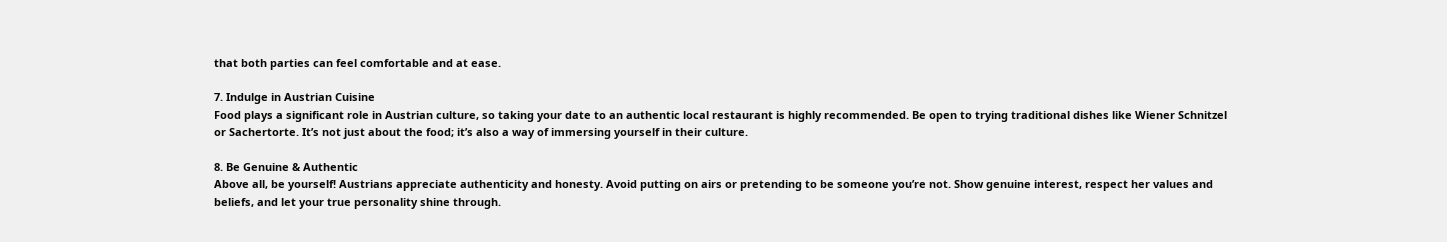that both parties can feel comfortable and at ease.

7. Indulge in Austrian Cuisine
Food plays a significant role in Austrian culture, so taking your date to an authentic local restaurant is highly recommended. Be open to trying traditional dishes like Wiener Schnitzel or Sachertorte. It’s not just about the food; it’s also a way of immersing yourself in their culture.

8. Be Genuine & Authentic
Above all, be yourself! Austrians appreciate authenticity and honesty. Avoid putting on airs or pretending to be someone you’re not. Show genuine interest, respect her values and beliefs, and let your true personality shine through.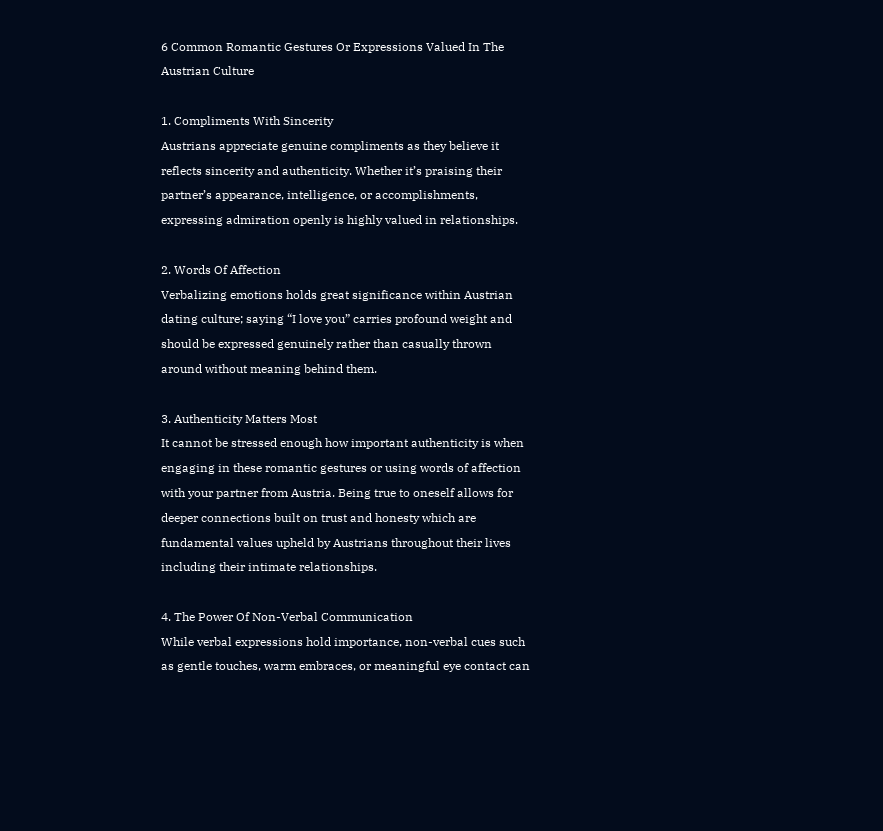6 Common Romantic Gestures Or Expressions Valued In The Austrian Culture

1. Compliments With Sincerity
Austrians appreciate genuine compliments as they believe it reflects sincerity and authenticity. Whether it’s praising their partner’s appearance, intelligence, or accomplishments, expressing admiration openly is highly valued in relationships.

2. Words Of Affection
Verbalizing emotions holds great significance within Austrian dating culture; saying “I love you” carries profound weight and should be expressed genuinely rather than casually thrown around without meaning behind them.

3. Authenticity Matters Most
It cannot be stressed enough how important authenticity is when engaging in these romantic gestures or using words of affection with your partner from Austria. Being true to oneself allows for deeper connections built on trust and honesty which are fundamental values upheld by Austrians throughout their lives including their intimate relationships.

4. The Power Of Non-Verbal Communication
While verbal expressions hold importance, non-verbal cues such as gentle touches, warm embraces, or meaningful eye contact can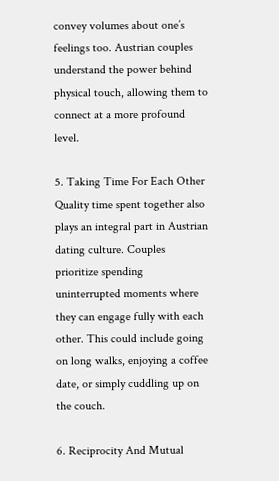convey volumes about one’s feelings too. Austrian couples understand the power behind physical touch, allowing them to connect at a more profound level.

5. Taking Time For Each Other
Quality time spent together also plays an integral part in Austrian dating culture. Couples prioritize spending uninterrupted moments where they can engage fully with each other. This could include going on long walks, enjoying a coffee date, or simply cuddling up on the couch.

6. Reciprocity And Mutual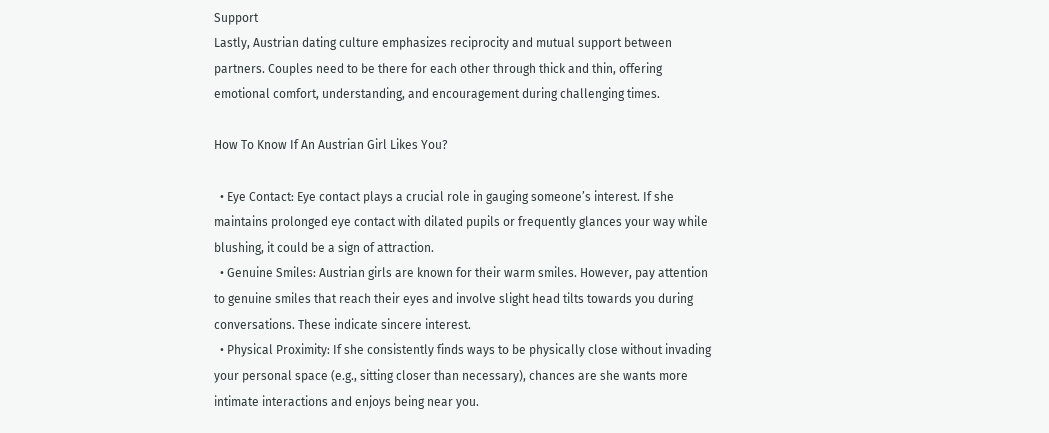Support
Lastly, Austrian dating culture emphasizes reciprocity and mutual support between partners. Couples need to be there for each other through thick and thin, offering emotional comfort, understanding, and encouragement during challenging times.

How To Know If An Austrian Girl Likes You?

  • Eye Contact: Eye contact plays a crucial role in gauging someone’s interest. If she maintains prolonged eye contact with dilated pupils or frequently glances your way while blushing, it could be a sign of attraction.
  • Genuine Smiles: Austrian girls are known for their warm smiles. However, pay attention to genuine smiles that reach their eyes and involve slight head tilts towards you during conversations. These indicate sincere interest.
  • Physical Proximity: If she consistently finds ways to be physically close without invading your personal space (e.g., sitting closer than necessary), chances are she wants more intimate interactions and enjoys being near you.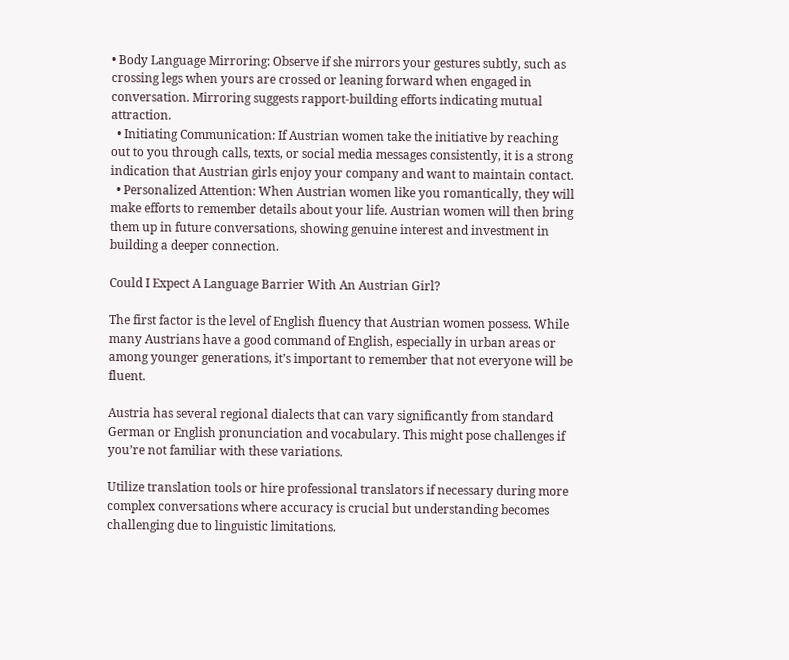• Body Language Mirroring: Observe if she mirrors your gestures subtly, such as crossing legs when yours are crossed or leaning forward when engaged in conversation. Mirroring suggests rapport-building efforts indicating mutual attraction.
  • Initiating Communication: If Austrian women take the initiative by reaching out to you through calls, texts, or social media messages consistently, it is a strong indication that Austrian girls enjoy your company and want to maintain contact.
  • Personalized Attention: When Austrian women like you romantically, they will make efforts to remember details about your life. Austrian women will then bring them up in future conversations, showing genuine interest and investment in building a deeper connection.

Could I Expect A Language Barrier With An Austrian Girl?

The first factor is the level of English fluency that Austrian women possess. While many Austrians have a good command of English, especially in urban areas or among younger generations, it’s important to remember that not everyone will be fluent.

Austria has several regional dialects that can vary significantly from standard German or English pronunciation and vocabulary. This might pose challenges if you’re not familiar with these variations.

Utilize translation tools or hire professional translators if necessary during more complex conversations where accuracy is crucial but understanding becomes challenging due to linguistic limitations.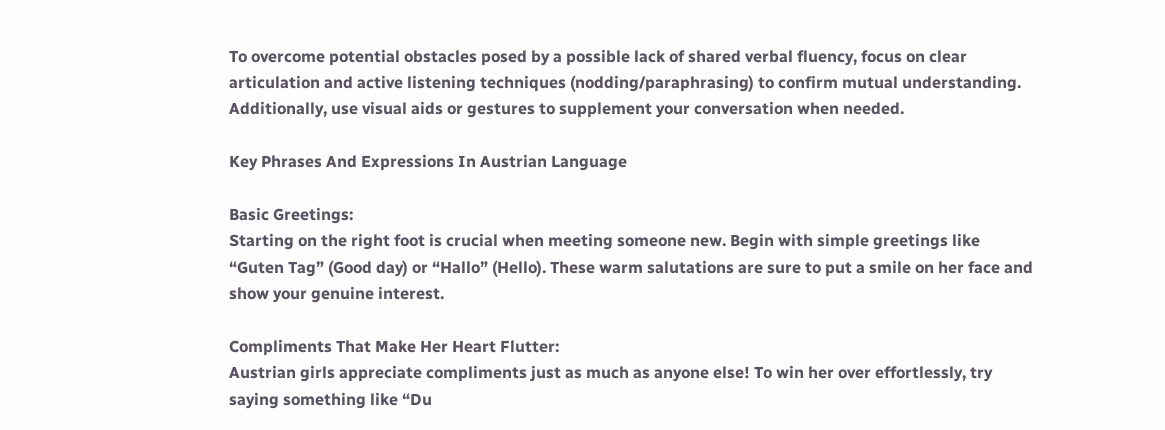To overcome potential obstacles posed by a possible lack of shared verbal fluency, focus on clear articulation and active listening techniques (nodding/paraphrasing) to confirm mutual understanding. Additionally, use visual aids or gestures to supplement your conversation when needed.

Key Phrases And Expressions In Austrian Language

Basic Greetings:
Starting on the right foot is crucial when meeting someone new. Begin with simple greetings like “Guten Tag” (Good day) or “Hallo” (Hello). These warm salutations are sure to put a smile on her face and show your genuine interest.

Compliments That Make Her Heart Flutter:
Austrian girls appreciate compliments just as much as anyone else! To win her over effortlessly, try saying something like “Du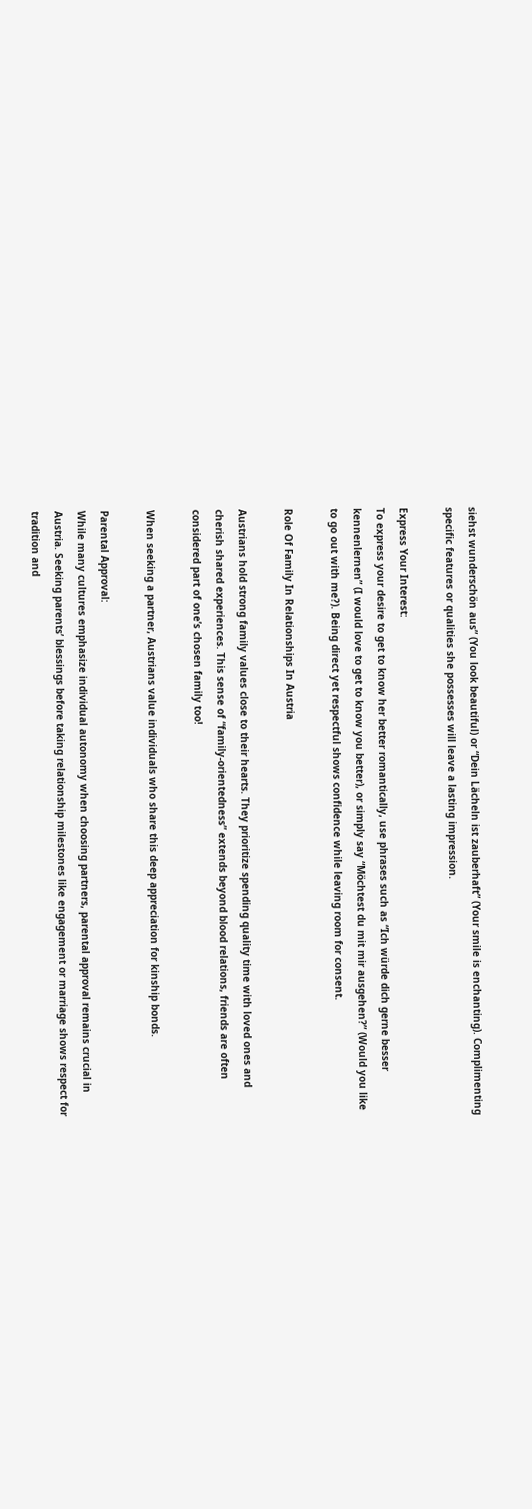siehst wunderschön aus” (You look beautiful) or “Dein Lächeln ist zauberhaft” (Your smile is enchanting). Complimenting specific features or qualities she possesses will leave a lasting impression.

Express Your Interest:
To express your desire to get to know her better romantically, use phrases such as “Ich würde dich gerne besser kennenlernen” (I would love to get to know you better), or simply say “Möchtest du mit mir ausgehen?” (Would you like to go out with me?). Being direct yet respectful shows confidence while leaving room for consent.

Role Of Family In Relationships In Austria

Austrians hold strong family values close to their hearts. They prioritize spending quality time with loved ones and cherish shared experiences. This sense of “family-orientedness” extends beyond blood relations, friends are often considered part of one’s chosen family too!

When seeking a partner, Austrians value individuals who share this deep appreciation for kinship bonds.

Parental Approval:
While many cultures emphasize individual autonomy when choosing partners, parental approval remains crucial in Austria. Seeking parents’ blessings before taking relationship milestones like engagement or marriage shows respect for tradition and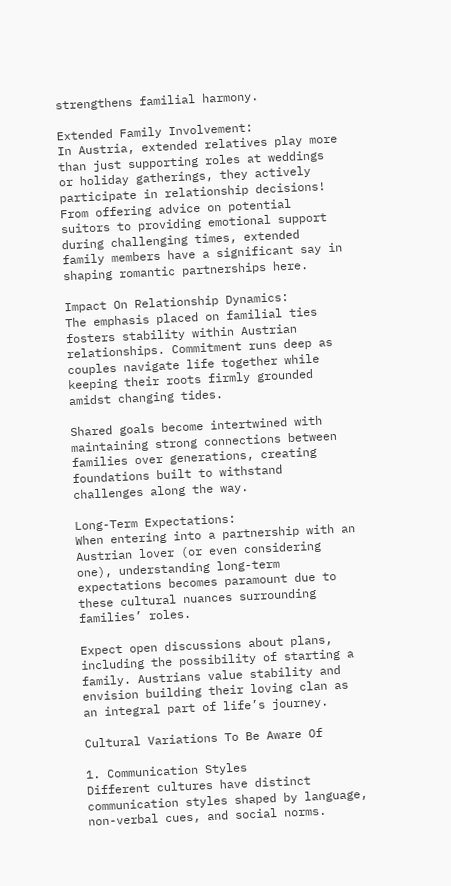strengthens familial harmony.

Extended Family Involvement:
In Austria, extended relatives play more than just supporting roles at weddings or holiday gatherings, they actively participate in relationship decisions! From offering advice on potential suitors to providing emotional support during challenging times, extended family members have a significant say in shaping romantic partnerships here.

Impact On Relationship Dynamics:
The emphasis placed on familial ties fosters stability within Austrian relationships. Commitment runs deep as couples navigate life together while keeping their roots firmly grounded amidst changing tides.

Shared goals become intertwined with maintaining strong connections between families over generations, creating foundations built to withstand challenges along the way.

Long-Term Expectations:
When entering into a partnership with an Austrian lover (or even considering one), understanding long-term expectations becomes paramount due to these cultural nuances surrounding families’ roles.

Expect open discussions about plans, including the possibility of starting a family. Austrians value stability and envision building their loving clan as an integral part of life’s journey.

Cultural Variations To Be Aware Of

1. Communication Styles
Different cultures have distinct communication styles shaped by language, non-verbal cues, and social norms.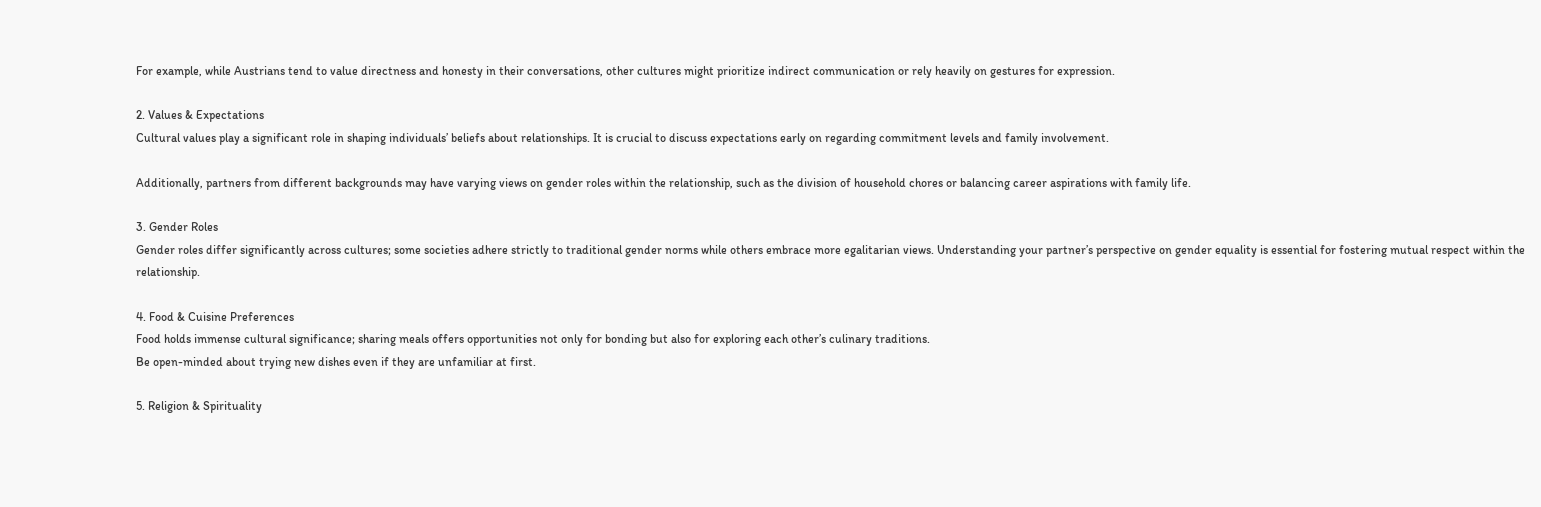For example, while Austrians tend to value directness and honesty in their conversations, other cultures might prioritize indirect communication or rely heavily on gestures for expression.

2. Values & Expectations
Cultural values play a significant role in shaping individuals’ beliefs about relationships. It is crucial to discuss expectations early on regarding commitment levels and family involvement.

Additionally, partners from different backgrounds may have varying views on gender roles within the relationship, such as the division of household chores or balancing career aspirations with family life.

3. Gender Roles
Gender roles differ significantly across cultures; some societies adhere strictly to traditional gender norms while others embrace more egalitarian views. Understanding your partner’s perspective on gender equality is essential for fostering mutual respect within the relationship.

4. Food & Cuisine Preferences
Food holds immense cultural significance; sharing meals offers opportunities not only for bonding but also for exploring each other’s culinary traditions.
Be open-minded about trying new dishes even if they are unfamiliar at first.

5. Religion & Spirituality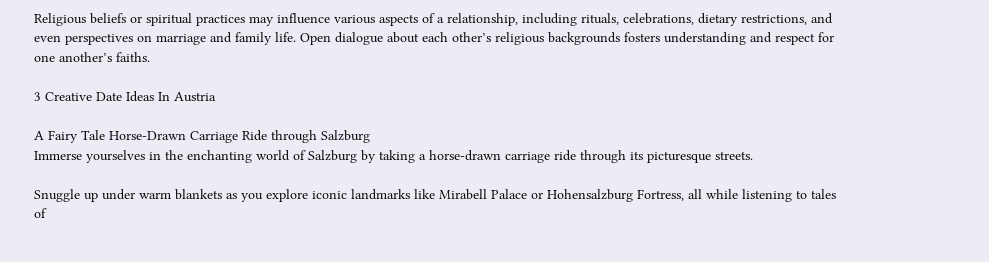Religious beliefs or spiritual practices may influence various aspects of a relationship, including rituals, celebrations, dietary restrictions, and even perspectives on marriage and family life. Open dialogue about each other’s religious backgrounds fosters understanding and respect for one another’s faiths.

3 Creative Date Ideas In Austria

A Fairy Tale Horse-Drawn Carriage Ride through Salzburg
Immerse yourselves in the enchanting world of Salzburg by taking a horse-drawn carriage ride through its picturesque streets.

Snuggle up under warm blankets as you explore iconic landmarks like Mirabell Palace or Hohensalzburg Fortress, all while listening to tales of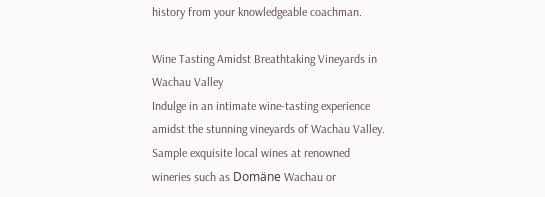history from your knowledgeable coachman.

Wine Tasting Amidst Breathtaking Vineyards in Wachau Valley
Indulge in an intimate wine-tasting experience amidst the stunning vineyards of Wachau Valley. Sample exquisite local wines at renowned wineries such as Domäne Wachau or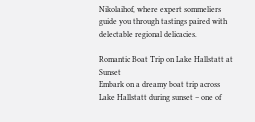Nikolaihof, where expert sommeliers guide you through tastings paired with delectable regional delicacies.

Romantic Boat Trip on Lake Hallstatt at Sunset
Embark on a dreamy boat trip across Lake Hallstatt during sunset – one of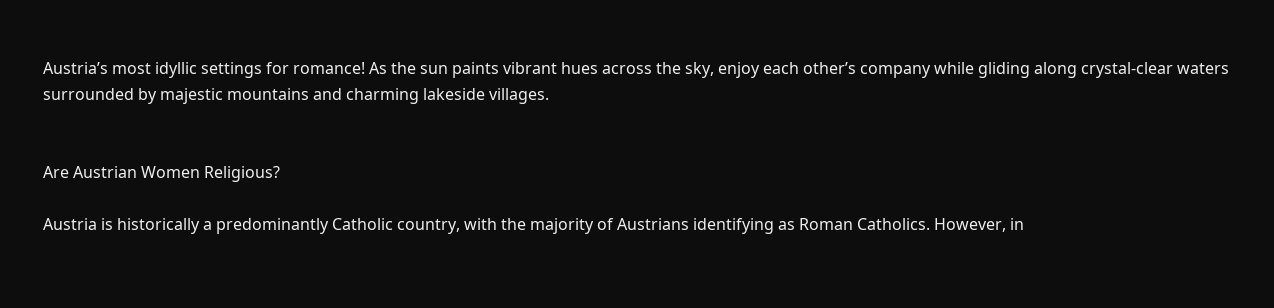Austria’s most idyllic settings for romance! As the sun paints vibrant hues across the sky, enjoy each other’s company while gliding along crystal-clear waters surrounded by majestic mountains and charming lakeside villages.


Are Austrian Women Religious?

Austria is historically a predominantly Catholic country, with the majority of Austrians identifying as Roman Catholics. However, in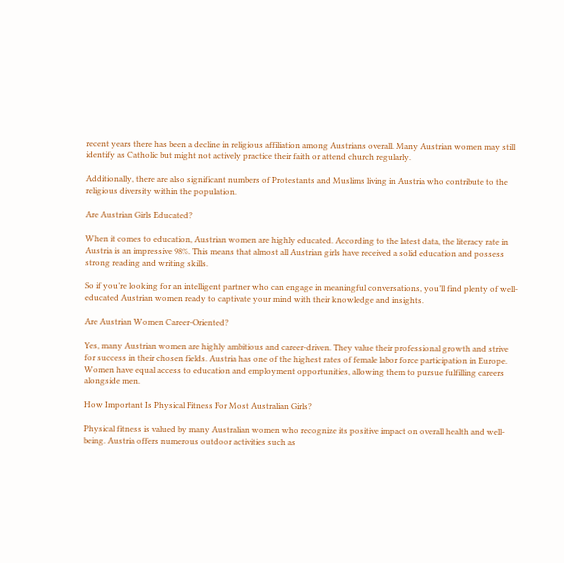recent years there has been a decline in religious affiliation among Austrians overall. Many Austrian women may still identify as Catholic but might not actively practice their faith or attend church regularly.

Additionally, there are also significant numbers of Protestants and Muslims living in Austria who contribute to the religious diversity within the population.

Are Austrian Girls Educated?

When it comes to education, Austrian women are highly educated. According to the latest data, the literacy rate in Austria is an impressive 98%. This means that almost all Austrian girls have received a solid education and possess strong reading and writing skills.

So if you’re looking for an intelligent partner who can engage in meaningful conversations, you’ll find plenty of well-educated Austrian women ready to captivate your mind with their knowledge and insights.

Are Austrian Women Career-Oriented?

Yes, many Austrian women are highly ambitious and career-driven. They value their professional growth and strive for success in their chosen fields. Austria has one of the highest rates of female labor force participation in Europe. Women have equal access to education and employment opportunities, allowing them to pursue fulfilling careers alongside men.

How Important Is Physical Fitness For Most Australian Girls?

Physical fitness is valued by many Australian women who recognize its positive impact on overall health and well-being. Austria offers numerous outdoor activities such as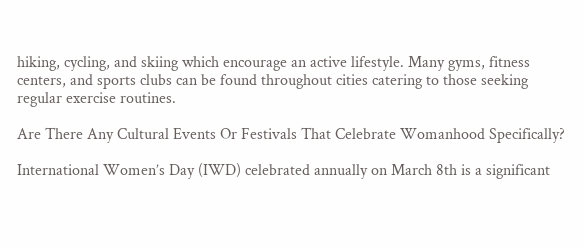hiking, cycling, and skiing which encourage an active lifestyle. Many gyms, fitness centers, and sports clubs can be found throughout cities catering to those seeking regular exercise routines.

Are There Any Cultural Events Or Festivals That Celebrate Womanhood Specifically?

International Women’s Day (IWD) celebrated annually on March 8th is a significant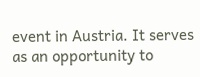event in Austria. It serves as an opportunity to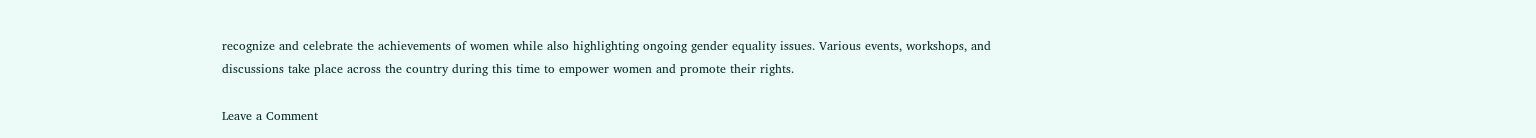recognize and celebrate the achievements of women while also highlighting ongoing gender equality issues. Various events, workshops, and discussions take place across the country during this time to empower women and promote their rights.

Leave a Comment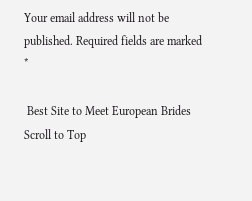Your email address will not be published. Required fields are marked *

 Best Site to Meet European Brides
Scroll to Top